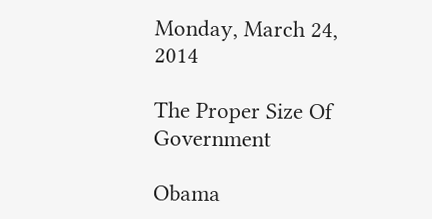Monday, March 24, 2014

The Proper Size Of Government

Obama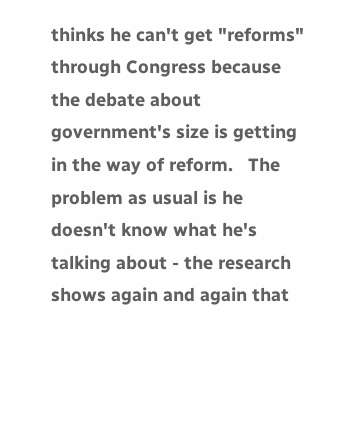thinks he can't get "reforms" through Congress because the debate about government's size is getting in the way of reform.   The problem as usual is he doesn't know what he's talking about - the research shows again and again that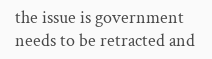the issue is government needs to be retracted and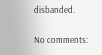disbanded.

No comments: